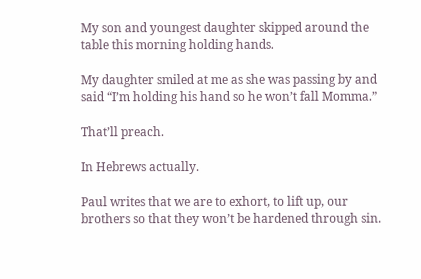My son and youngest daughter skipped around the table this morning holding hands.

My daughter smiled at me as she was passing by and said “I’m holding his hand so he won’t fall Momma.”

That’ll preach.

In Hebrews actually.

Paul writes that we are to exhort, to lift up, our brothers so that they won’t be hardened through sin.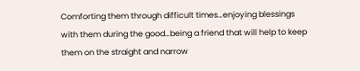Comforting them through difficult times…enjoying blessings with them during the good…being a friend that will help to keep them on the straight and narrow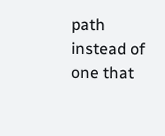path instead of one that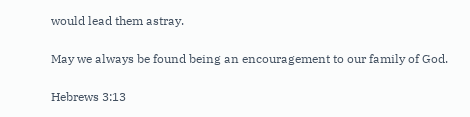would lead them astray.

May we always be found being an encouragement to our family of God.

Hebrews 3:13